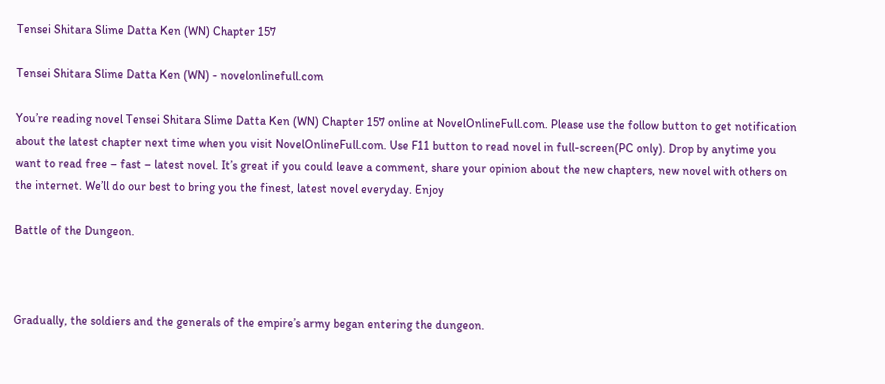Tensei Shitara Slime Datta Ken (WN) Chapter 157

Tensei Shitara Slime Datta Ken (WN) - novelonlinefull.com

You’re reading novel Tensei Shitara Slime Datta Ken (WN) Chapter 157 online at NovelOnlineFull.com. Please use the follow button to get notification about the latest chapter next time when you visit NovelOnlineFull.com. Use F11 button to read novel in full-screen(PC only). Drop by anytime you want to read free – fast – latest novel. It’s great if you could leave a comment, share your opinion about the new chapters, new novel with others on the internet. We’ll do our best to bring you the finest, latest novel everyday. Enjoy

Battle of the Dungeon.



Gradually, the soldiers and the generals of the empire’s army began entering the dungeon.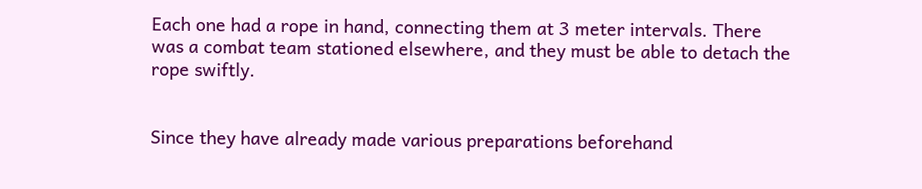Each one had a rope in hand, connecting them at 3 meter intervals. There was a combat team stationed elsewhere, and they must be able to detach the rope swiftly.


Since they have already made various preparations beforehand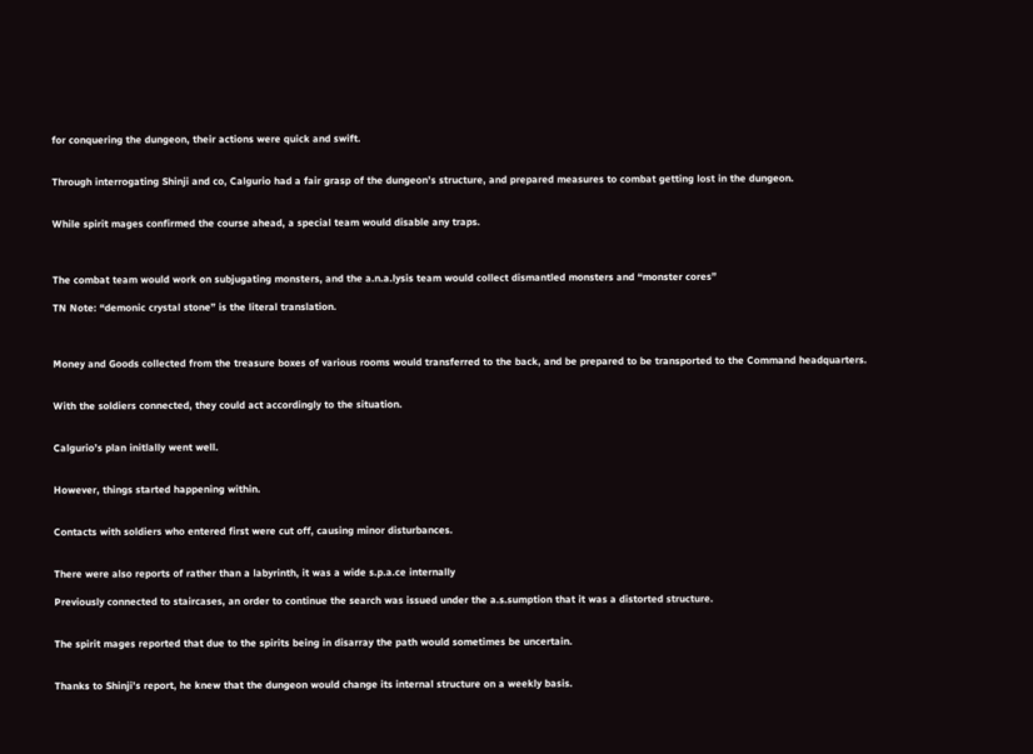for conquering the dungeon, their actions were quick and swift.


Through interrogating Shinji and co, Calgurio had a fair grasp of the dungeon’s structure, and prepared measures to combat getting lost in the dungeon.


While spirit mages confirmed the course ahead, a special team would disable any traps.



The combat team would work on subjugating monsters, and the a.n.a.lysis team would collect dismantled monsters and “monster cores”

TN Note: “demonic crystal stone” is the literal translation.



Money and Goods collected from the treasure boxes of various rooms would transferred to the back, and be prepared to be transported to the Command headquarters.


With the soldiers connected, they could act accordingly to the situation.


Calgurio’s plan initlally went well.


However, things started happening within.


Contacts with soldiers who entered first were cut off, causing minor disturbances.


There were also reports of rather than a labyrinth, it was a wide s.p.a.ce internally

Previously connected to staircases, an order to continue the search was issued under the a.s.sumption that it was a distorted structure.


The spirit mages reported that due to the spirits being in disarray the path would sometimes be uncertain.


Thanks to Shinji’s report, he knew that the dungeon would change its internal structure on a weekly basis.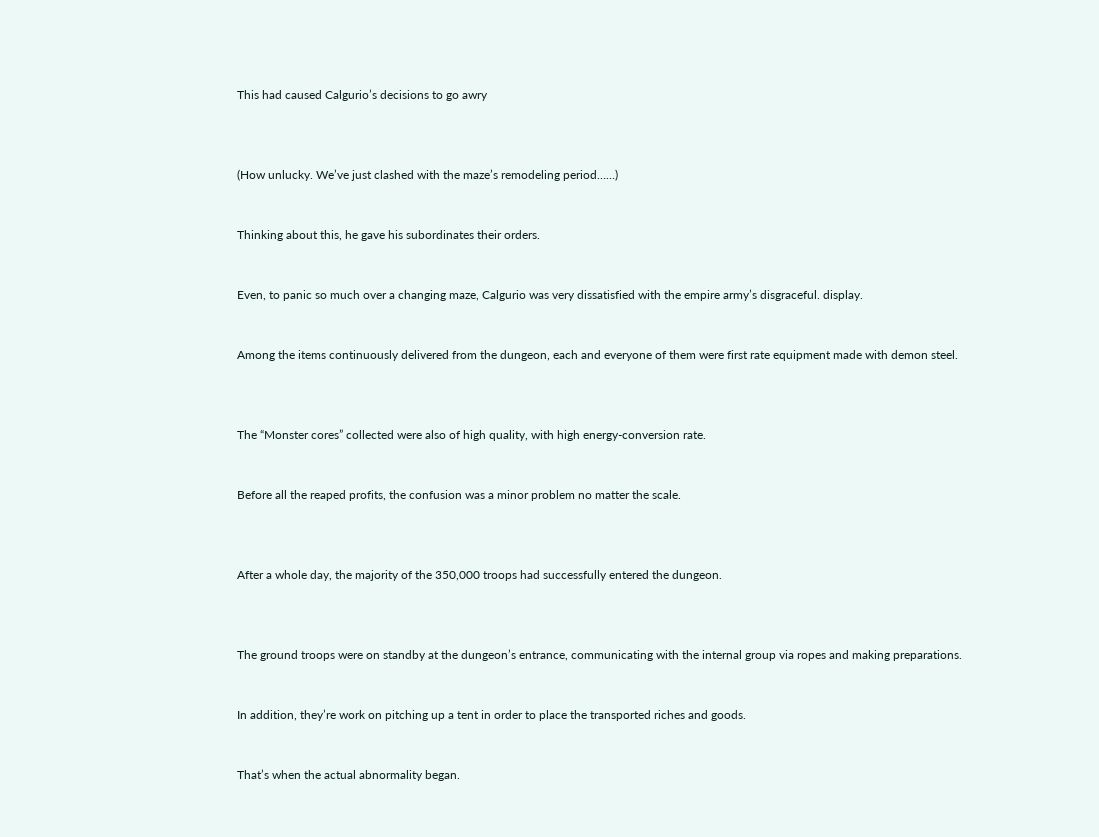This had caused Calgurio’s decisions to go awry



(How unlucky. We’ve just clashed with the maze’s remodeling period……)


Thinking about this, he gave his subordinates their orders.


Even, to panic so much over a changing maze, Calgurio was very dissatisfied with the empire army’s disgraceful. display.


Among the items continuously delivered from the dungeon, each and everyone of them were first rate equipment made with demon steel.



The “Monster cores” collected were also of high quality, with high energy-conversion rate.


Before all the reaped profits, the confusion was a minor problem no matter the scale.



After a whole day, the majority of the 350,000 troops had successfully entered the dungeon.



The ground troops were on standby at the dungeon’s entrance, communicating with the internal group via ropes and making preparations.


In addition, they’re work on pitching up a tent in order to place the transported riches and goods.


That’s when the actual abnormality began.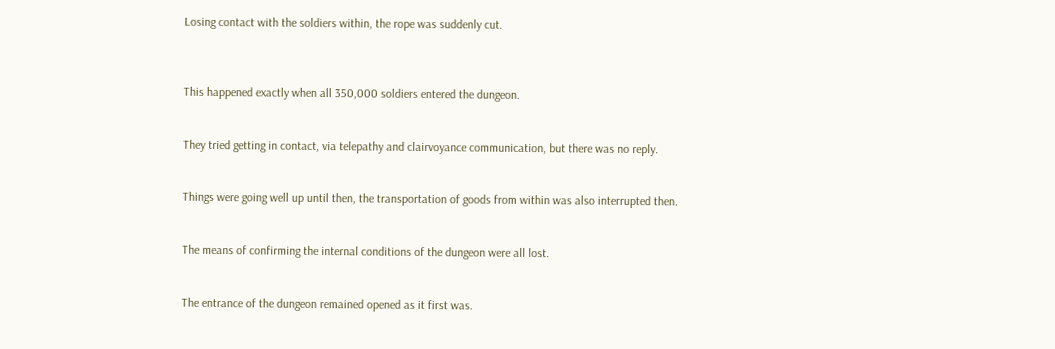Losing contact with the soldiers within, the rope was suddenly cut.



This happened exactly when all 350,000 soldiers entered the dungeon.


They tried getting in contact, via telepathy and clairvoyance communication, but there was no reply.


Things were going well up until then, the transportation of goods from within was also interrupted then.


The means of confirming the internal conditions of the dungeon were all lost.


The entrance of the dungeon remained opened as it first was.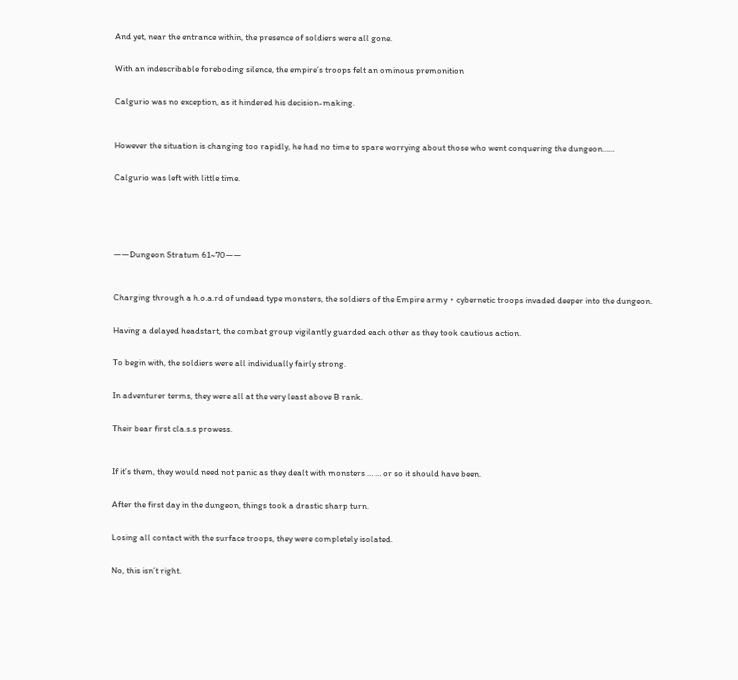And yet, near the entrance within, the presence of soldiers were all gone.


With an indescribable foreboding silence, the empire’s troops felt an ominous premonition


Calgurio was no exception, as it hindered his decision-making.



However the situation is changing too rapidly, he had no time to spare worrying about those who went conquering the dungeon……


Calgurio was left with little time.






――Dungeon Stratum 61~70――



Charging through a h.o.a.rd of undead type monsters, the soldiers of the Empire army・cybernetic troops invaded deeper into the dungeon.


Having a delayed headstart, the combat group vigilantly guarded each other as they took cautious action.


To begin with, the soldiers were all individually fairly strong.


In adventurer terms, they were all at the very least above B rank.


Their bear first cla.s.s prowess.



If it’s them, they would need not panic as they dealt with monsters … … or so it should have been.


After the first day in the dungeon, things took a drastic sharp turn.


Losing all contact with the surface troops, they were completely isolated.


No, this isn’t right.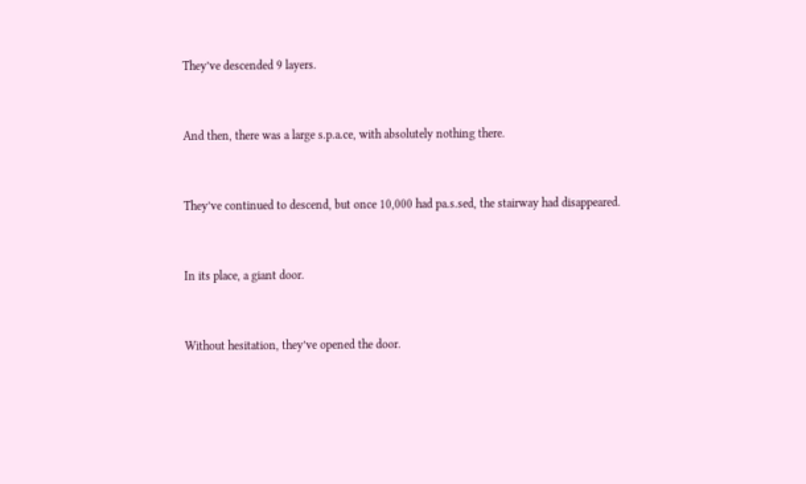They’ve descended 9 layers.


And then, there was a large s.p.a.ce, with absolutely nothing there.


They’ve continued to descend, but once 10,000 had pa.s.sed, the stairway had disappeared.


In its place, a giant door.


Without hesitation, they’ve opened the door.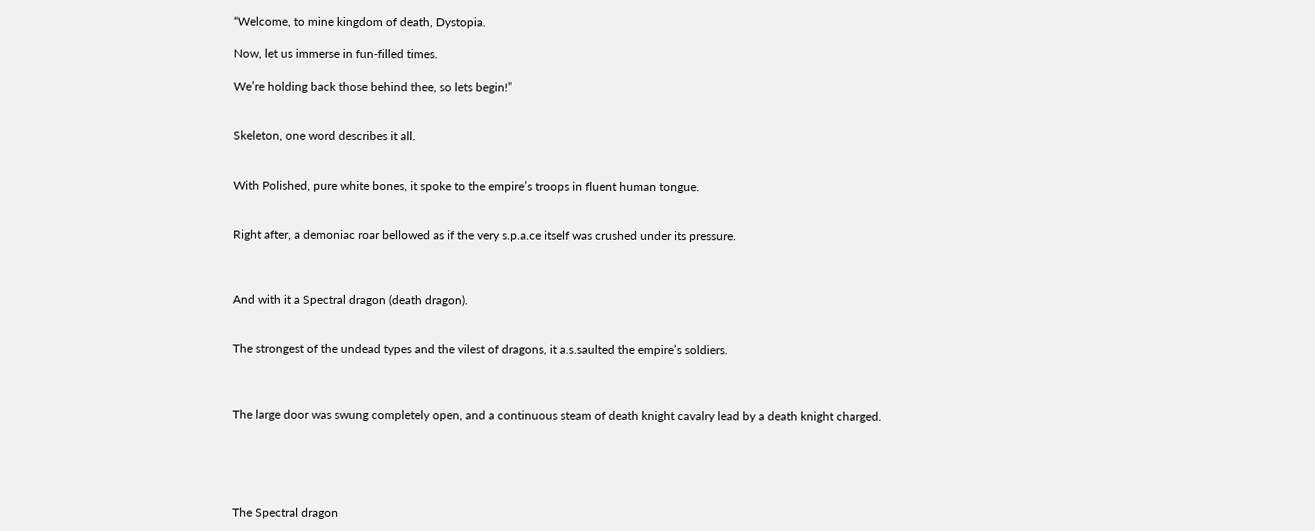“Welcome, to mine kingdom of death, Dystopia.

Now, let us immerse in fun-filled times.

We’re holding back those behind thee, so lets begin!”


Skeleton, one word describes it all.


With Polished, pure white bones, it spoke to the empire’s troops in fluent human tongue.


Right after, a demoniac roar bellowed as if the very s.p.a.ce itself was crushed under its pressure.



And with it a Spectral dragon (death dragon).


The strongest of the undead types and the vilest of dragons, it a.s.saulted the empire’s soldiers.



The large door was swung completely open, and a continuous steam of death knight cavalry lead by a death knight charged.





The Spectral dragon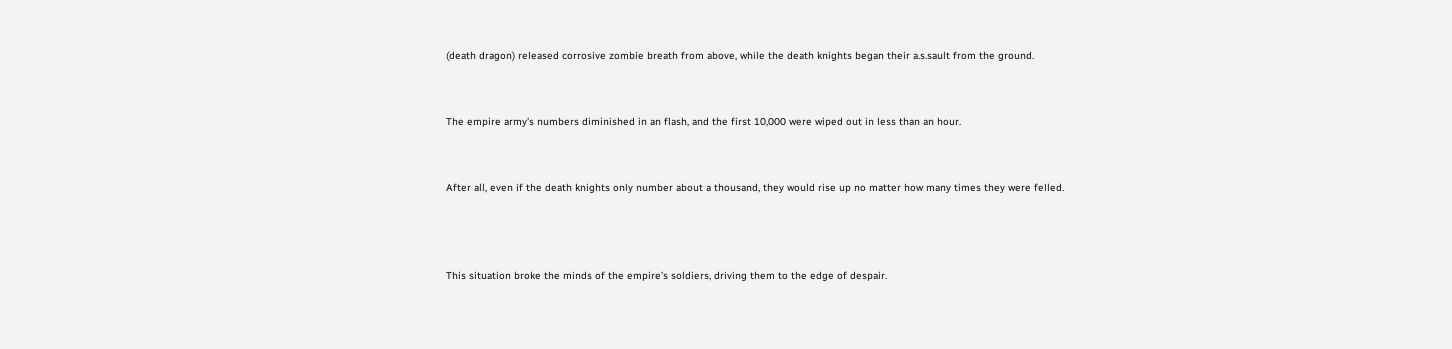(death dragon) released corrosive zombie breath from above, while the death knights began their a.s.sault from the ground.


The empire army’s numbers diminished in an flash, and the first 10,000 were wiped out in less than an hour.


After all, even if the death knights only number about a thousand, they would rise up no matter how many times they were felled.



This situation broke the minds of the empire’s soldiers, driving them to the edge of despair.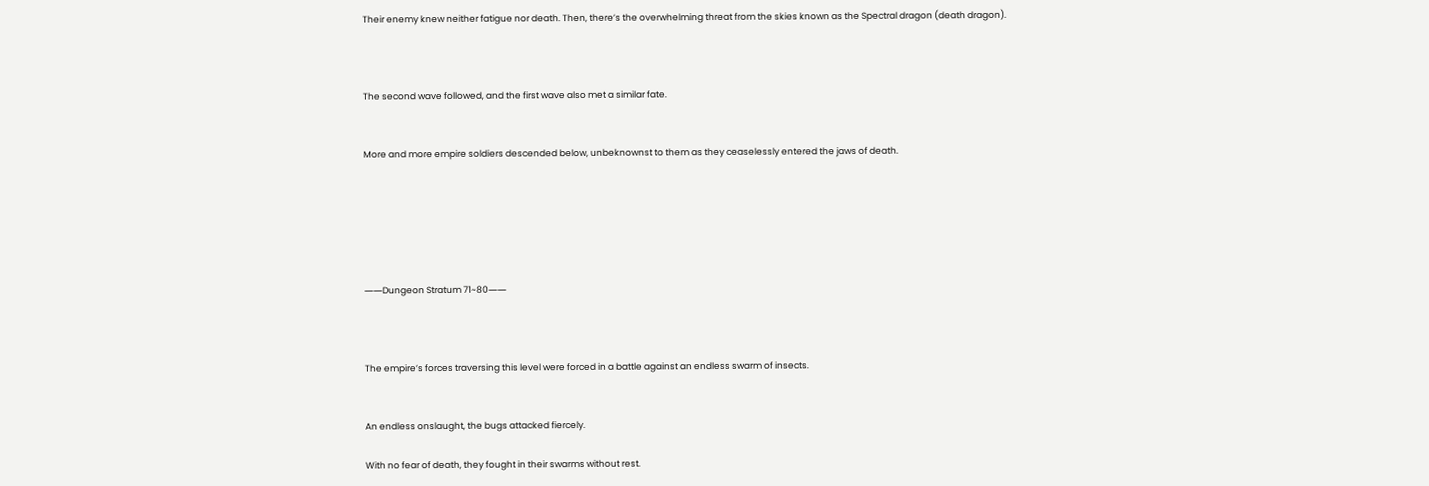Their enemy knew neither fatigue nor death. Then, there’s the overwhelming threat from the skies known as the Spectral dragon (death dragon).



The second wave followed, and the first wave also met a similar fate.


More and more empire soldiers descended below, unbeknownst to them as they ceaselessly entered the jaws of death.






――Dungeon Stratum 71~80――



The empire’s forces traversing this level were forced in a battle against an endless swarm of insects.


An endless onslaught, the bugs attacked fiercely.

With no fear of death, they fought in their swarms without rest.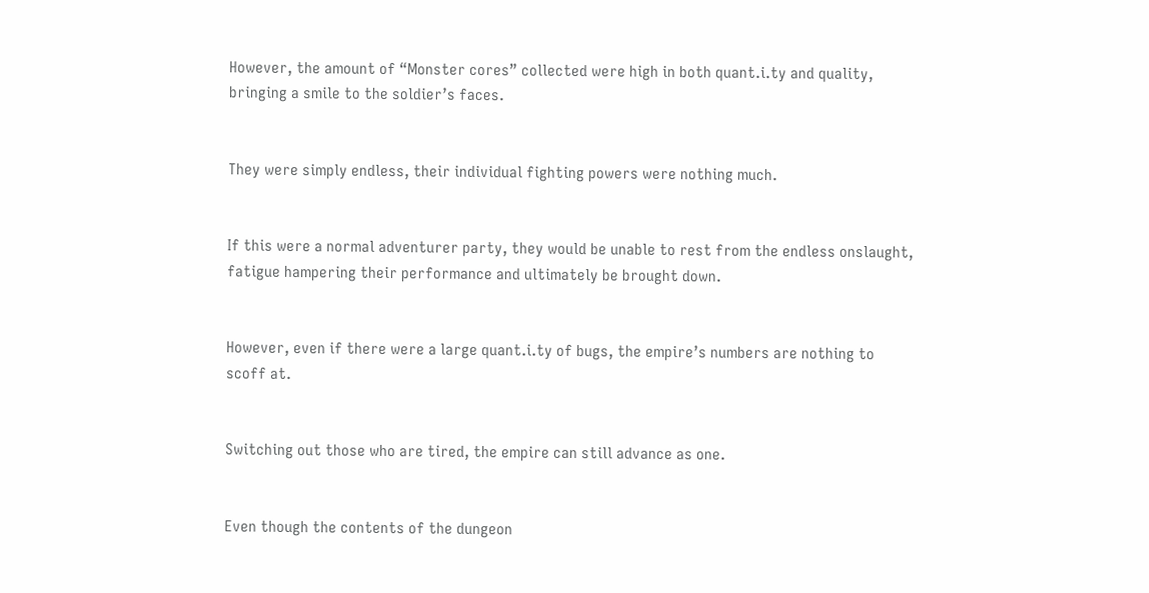However, the amount of “Monster cores” collected were high in both quant.i.ty and quality, bringing a smile to the soldier’s faces.


They were simply endless, their individual fighting powers were nothing much.


If this were a normal adventurer party, they would be unable to rest from the endless onslaught, fatigue hampering their performance and ultimately be brought down.


However, even if there were a large quant.i.ty of bugs, the empire’s numbers are nothing to scoff at.


Switching out those who are tired, the empire can still advance as one.


Even though the contents of the dungeon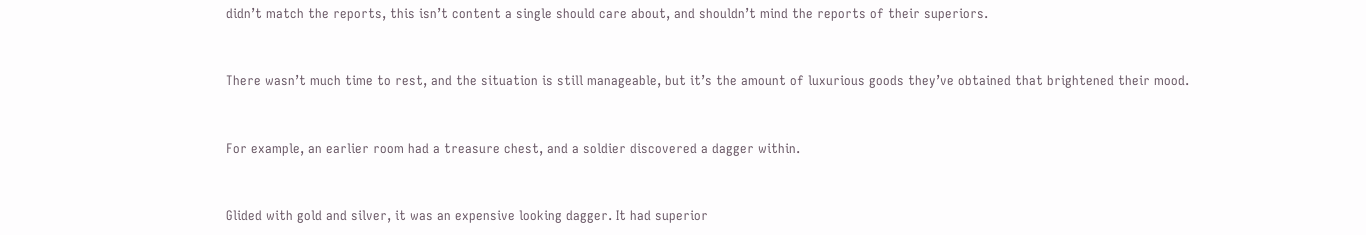didn’t match the reports, this isn’t content a single should care about, and shouldn’t mind the reports of their superiors.


There wasn’t much time to rest, and the situation is still manageable, but it’s the amount of luxurious goods they’ve obtained that brightened their mood.


For example, an earlier room had a treasure chest, and a soldier discovered a dagger within.


Glided with gold and silver, it was an expensive looking dagger. It had superior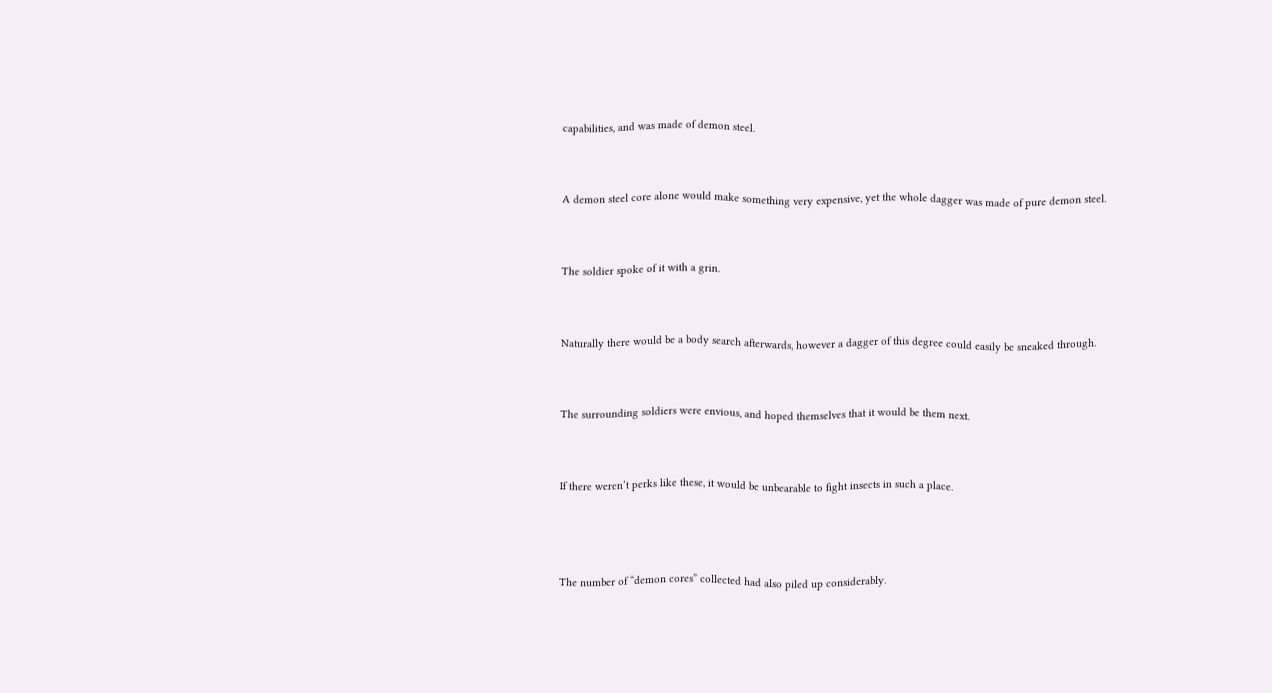capabilities, and was made of demon steel.


A demon steel core alone would make something very expensive, yet the whole dagger was made of pure demon steel.


The soldier spoke of it with a grin.


Naturally there would be a body search afterwards, however a dagger of this degree could easily be sneaked through.


The surrounding soldiers were envious, and hoped themselves that it would be them next.


If there weren’t perks like these, it would be unbearable to fight insects in such a place.



The number of “demon cores” collected had also piled up considerably.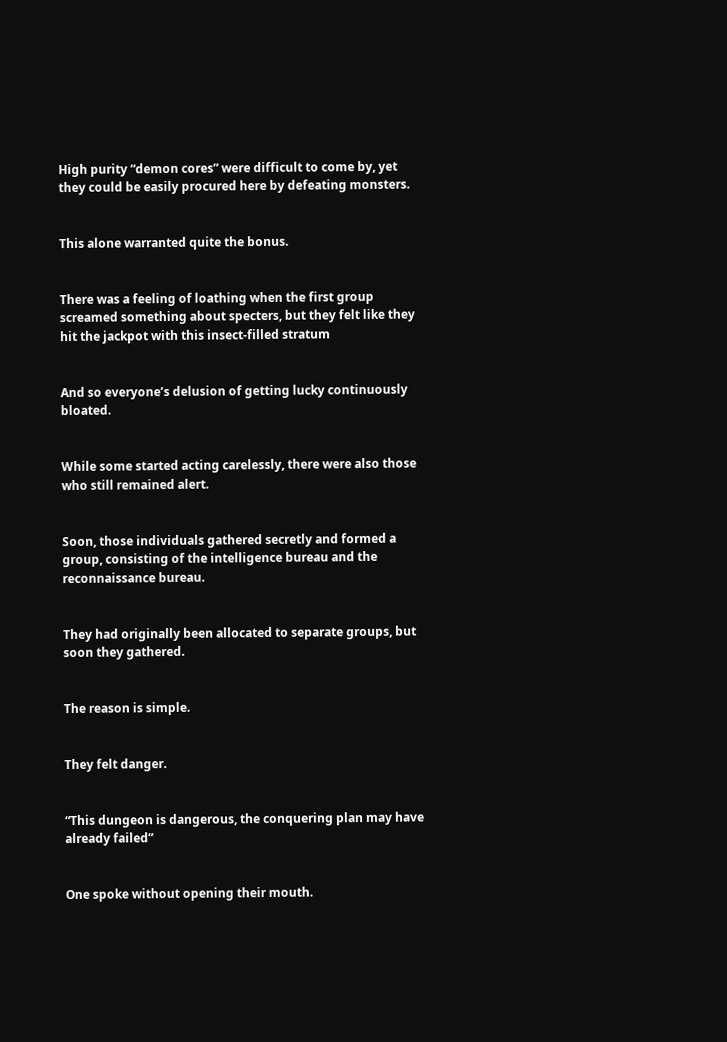High purity “demon cores” were difficult to come by, yet they could be easily procured here by defeating monsters.


This alone warranted quite the bonus.


There was a feeling of loathing when the first group screamed something about specters, but they felt like they hit the jackpot with this insect-filled stratum


And so everyone’s delusion of getting lucky continuously bloated.


While some started acting carelessly, there were also those who still remained alert.


Soon, those individuals gathered secretly and formed a group, consisting of the intelligence bureau and the reconnaissance bureau.


They had originally been allocated to separate groups, but soon they gathered.


The reason is simple.


They felt danger.


“This dungeon is dangerous, the conquering plan may have already failed”


One spoke without opening their mouth.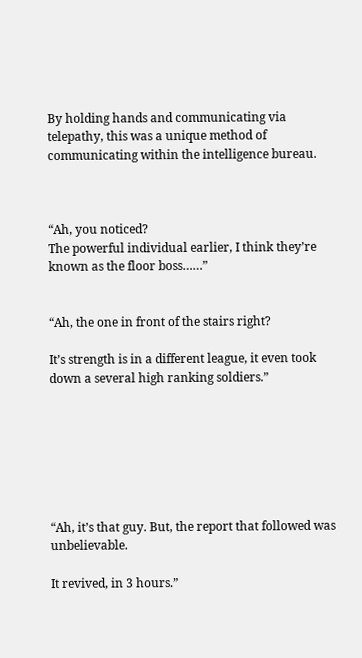By holding hands and communicating via telepathy, this was a unique method of communicating within the intelligence bureau.



“Ah, you noticed?
The powerful individual earlier, I think they’re known as the floor boss……”


“Ah, the one in front of the stairs right?

It’s strength is in a different league, it even took down a several high ranking soldiers.”







“Ah, it’s that guy. But, the report that followed was unbelievable.

It revived, in 3 hours.”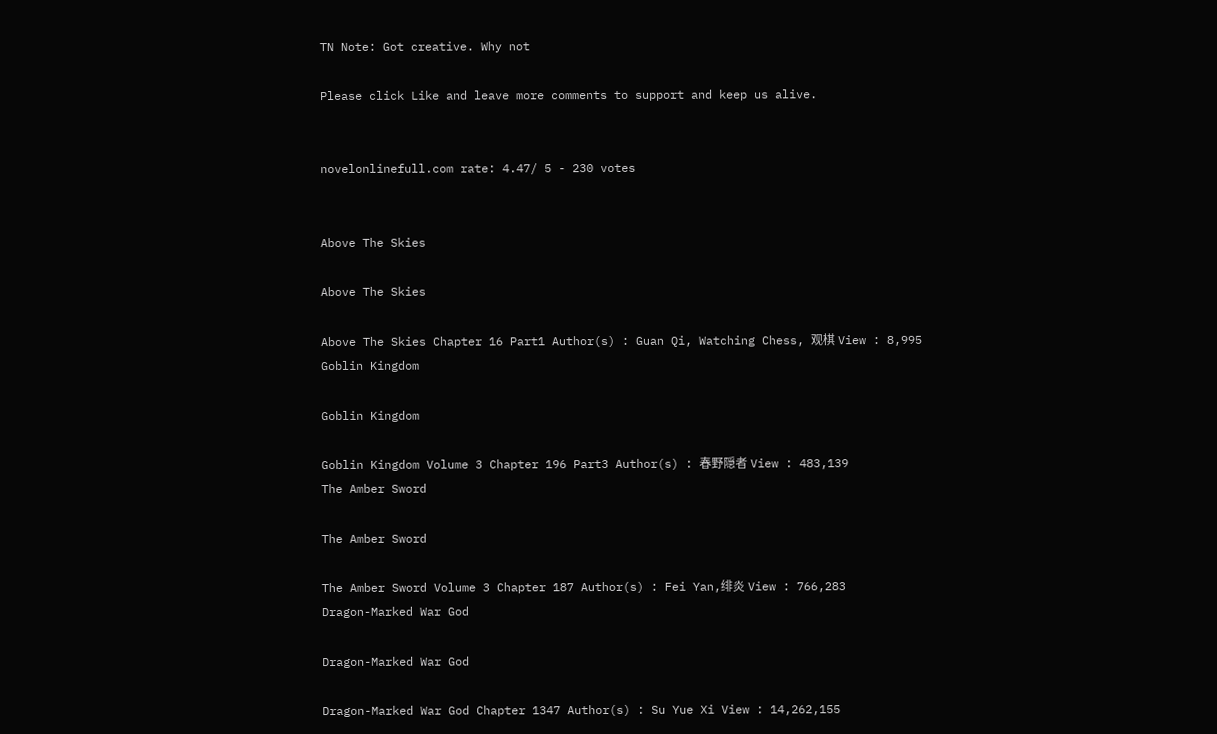TN Note: Got creative. Why not

Please click Like and leave more comments to support and keep us alive.


novelonlinefull.com rate: 4.47/ 5 - 230 votes


Above The Skies

Above The Skies

Above The Skies Chapter 16 Part1 Author(s) : Guan Qi, Watching Chess, 观棋 View : 8,995
Goblin Kingdom

Goblin Kingdom

Goblin Kingdom Volume 3 Chapter 196 Part3 Author(s) : 春野隠者 View : 483,139
The Amber Sword

The Amber Sword

The Amber Sword Volume 3 Chapter 187 Author(s) : Fei Yan,绯炎 View : 766,283
Dragon-Marked War God

Dragon-Marked War God

Dragon-Marked War God Chapter 1347 Author(s) : Su Yue Xi View : 14,262,155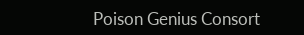Poison Genius Consort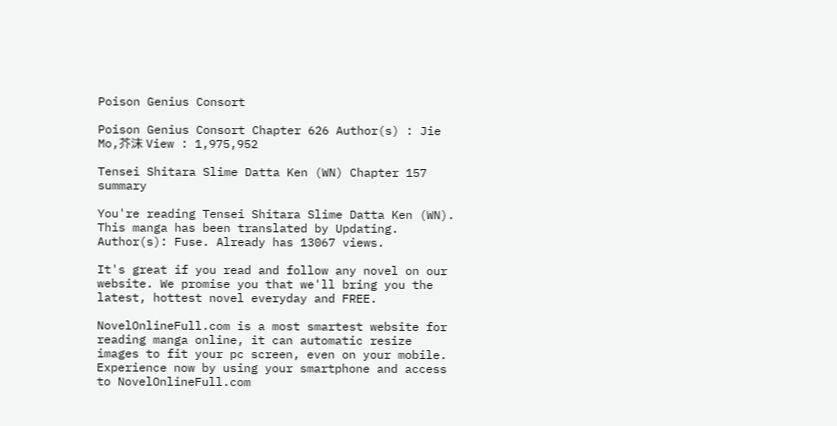Poison Genius Consort

Poison Genius Consort Chapter 626 Author(s) : Jie Mo,芥沫 View : 1,975,952

Tensei Shitara Slime Datta Ken (WN) Chapter 157 summary

You're reading Tensei Shitara Slime Datta Ken (WN). This manga has been translated by Updating. Author(s): Fuse. Already has 13067 views.

It's great if you read and follow any novel on our website. We promise you that we'll bring you the latest, hottest novel everyday and FREE.

NovelOnlineFull.com is a most smartest website for reading manga online, it can automatic resize images to fit your pc screen, even on your mobile. Experience now by using your smartphone and access to NovelOnlineFull.com